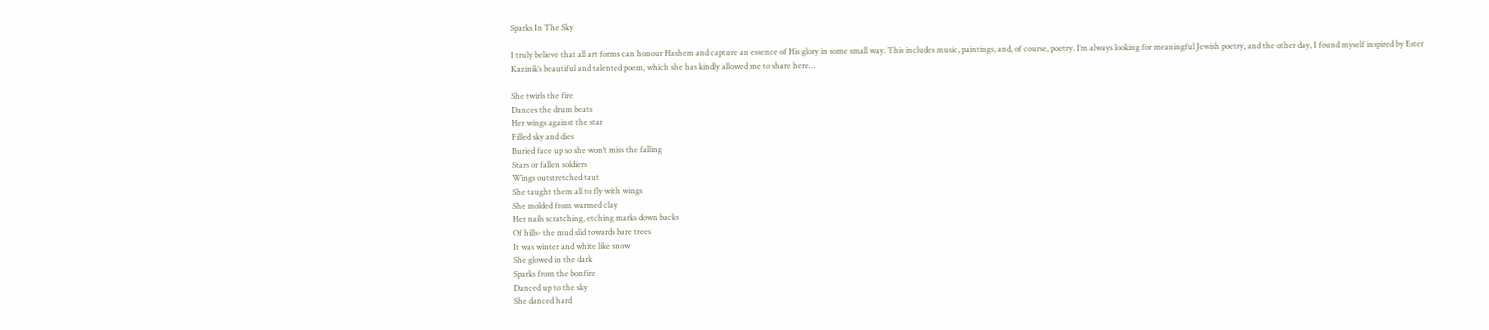Sparks In The Sky

I truly believe that all art forms can honour Hashem and capture an essence of His glory in some small way. This includes music, paintings, and, of course, poetry. I’m always looking for meaningful Jewish poetry, and the other day, I found myself inspired by Ester Kazinik’s beautiful and talented poem, which she has kindly allowed me to share here…

She twirls the fire
Dances the drum beats
Her wings against the star
Filled sky and dies
Buried face up so she won’t miss the falling
Stars or fallen soldiers
Wings outstretched taut
She taught them all to fly with wings
She molded from warmed clay
Her nails scratching, etching marks down backs
Of hills- the mud slid towards bare trees
It was winter and white like snow
She glowed in the dark
Sparks from the bonfire
Danced up to the sky
She danced hard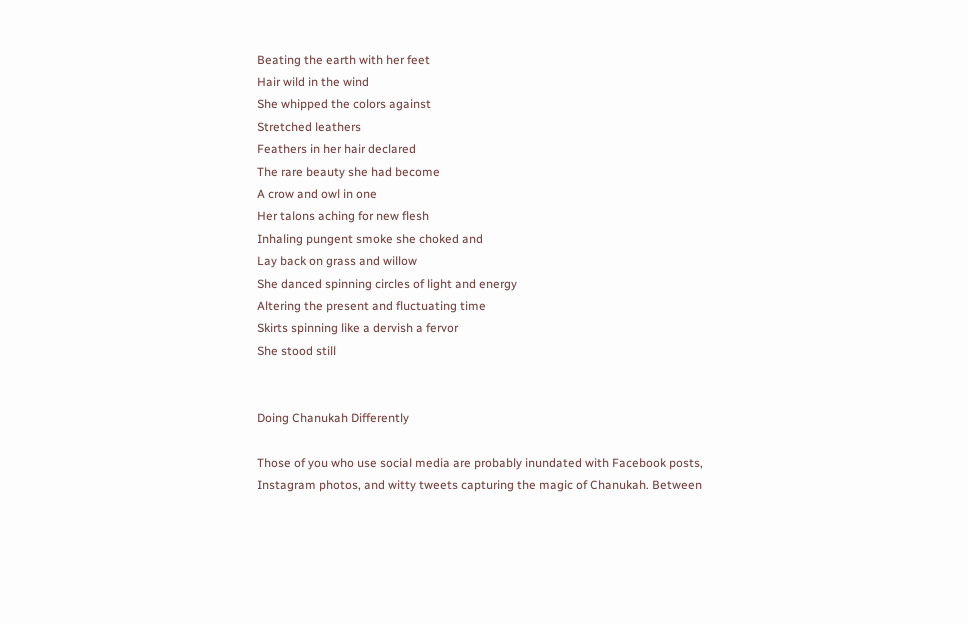Beating the earth with her feet
Hair wild in the wind
She whipped the colors against
Stretched leathers
Feathers in her hair declared
The rare beauty she had become
A crow and owl in one
Her talons aching for new flesh
Inhaling pungent smoke she choked and
Lay back on grass and willow
She danced spinning circles of light and energy
Altering the present and fluctuating time
Skirts spinning like a dervish a fervor
She stood still


Doing Chanukah Differently

Those of you who use social media are probably inundated with Facebook posts, Instagram photos, and witty tweets capturing the magic of Chanukah. Between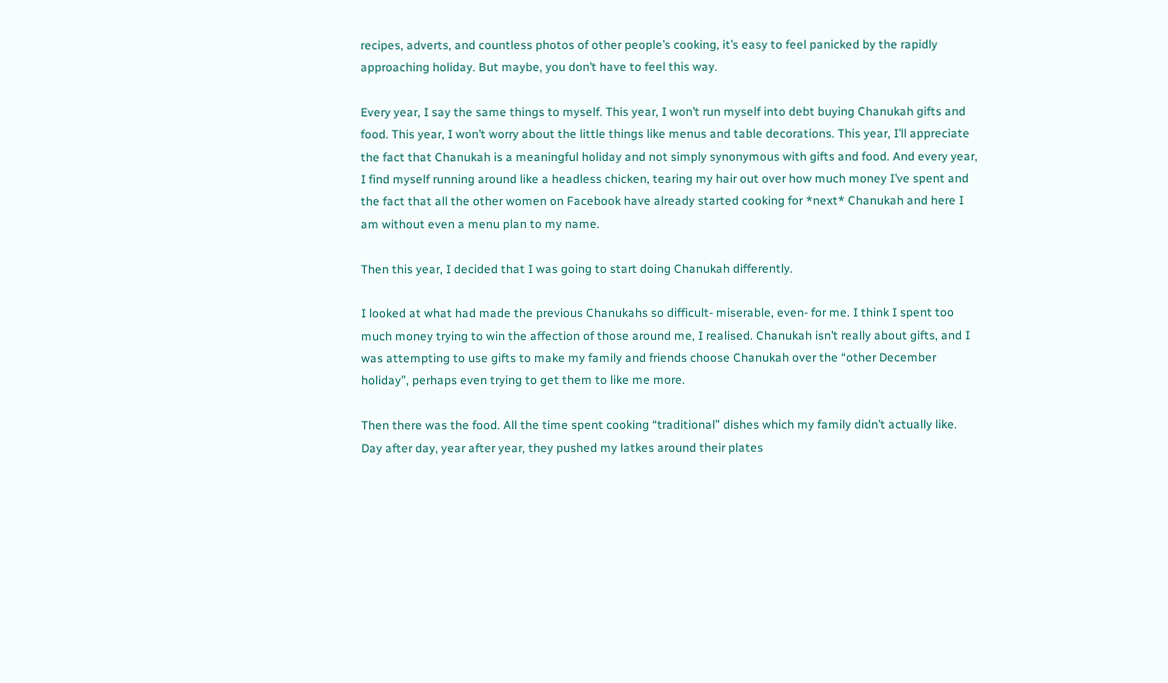recipes, adverts, and countless photos of other people’s cooking, it’s easy to feel panicked by the rapidly approaching holiday. But maybe, you don’t have to feel this way.

Every year, I say the same things to myself. This year, I won’t run myself into debt buying Chanukah gifts and food. This year, I won’t worry about the little things like menus and table decorations. This year, I’ll appreciate the fact that Chanukah is a meaningful holiday and not simply synonymous with gifts and food. And every year, I find myself running around like a headless chicken, tearing my hair out over how much money I’ve spent and the fact that all the other women on Facebook have already started cooking for *next* Chanukah and here I am without even a menu plan to my name.

Then this year, I decided that I was going to start doing Chanukah differently.

I looked at what had made the previous Chanukahs so difficult- miserable, even- for me. I think I spent too much money trying to win the affection of those around me, I realised. Chanukah isn’t really about gifts, and I was attempting to use gifts to make my family and friends choose Chanukah over the “other December holiday”, perhaps even trying to get them to like me more.

Then there was the food. All the time spent cooking “traditional” dishes which my family didn’t actually like. Day after day, year after year, they pushed my latkes around their plates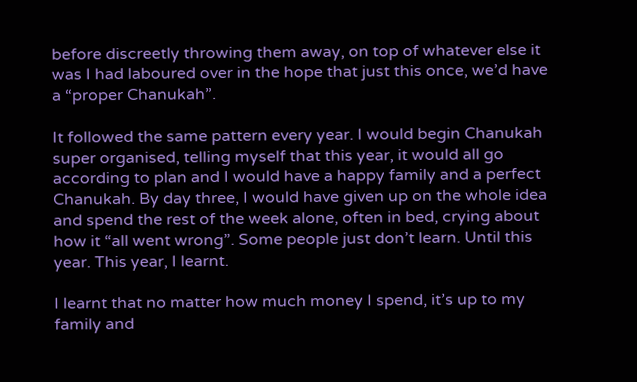before discreetly throwing them away, on top of whatever else it was I had laboured over in the hope that just this once, we’d have a “proper Chanukah”.

It followed the same pattern every year. I would begin Chanukah super organised, telling myself that this year, it would all go according to plan and I would have a happy family and a perfect Chanukah. By day three, I would have given up on the whole idea and spend the rest of the week alone, often in bed, crying about how it “all went wrong”. Some people just don’t learn. Until this year. This year, I learnt.

I learnt that no matter how much money I spend, it’s up to my family and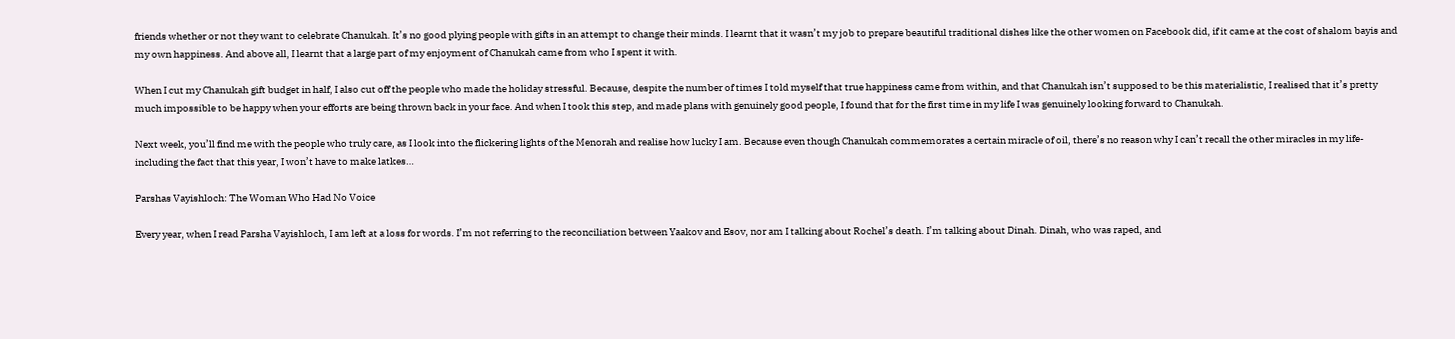friends whether or not they want to celebrate Chanukah. It’s no good plying people with gifts in an attempt to change their minds. I learnt that it wasn’t my job to prepare beautiful traditional dishes like the other women on Facebook did, if it came at the cost of shalom bayis and my own happiness. And above all, I learnt that a large part of my enjoyment of Chanukah came from who I spent it with.

When I cut my Chanukah gift budget in half, I also cut off the people who made the holiday stressful. Because, despite the number of times I told myself that true happiness came from within, and that Chanukah isn’t supposed to be this materialistic, I realised that it’s pretty much impossible to be happy when your efforts are being thrown back in your face. And when I took this step, and made plans with genuinely good people, I found that for the first time in my life I was genuinely looking forward to Chanukah.

Next week, you’ll find me with the people who truly care, as I look into the flickering lights of the Menorah and realise how lucky I am. Because even though Chanukah commemorates a certain miracle of oil, there’s no reason why I can’t recall the other miracles in my life- including the fact that this year, I won’t have to make latkes…

Parshas Vayishloch: The Woman Who Had No Voice

Every year, when I read Parsha Vayishloch, I am left at a loss for words. I’m not referring to the reconciliation between Yaakov and Esov, nor am I talking about Rochel’s death. I’m talking about Dinah. Dinah, who was raped, and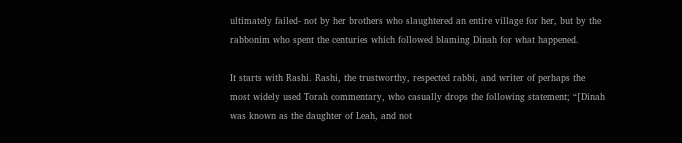ultimately failed- not by her brothers who slaughtered an entire village for her, but by the rabbonim who spent the centuries which followed blaming Dinah for what happened.

It starts with Rashi. Rashi, the trustworthy, respected rabbi, and writer of perhaps the most widely used Torah commentary, who casually drops the following statement; “[Dinah was known as the daughter of Leah, and not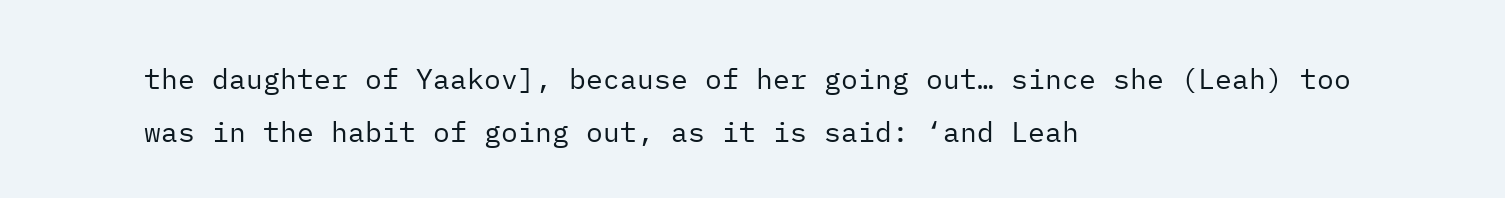the daughter of Yaakov], because of her going out… since she (Leah) too was in the habit of going out, as it is said: ‘and Leah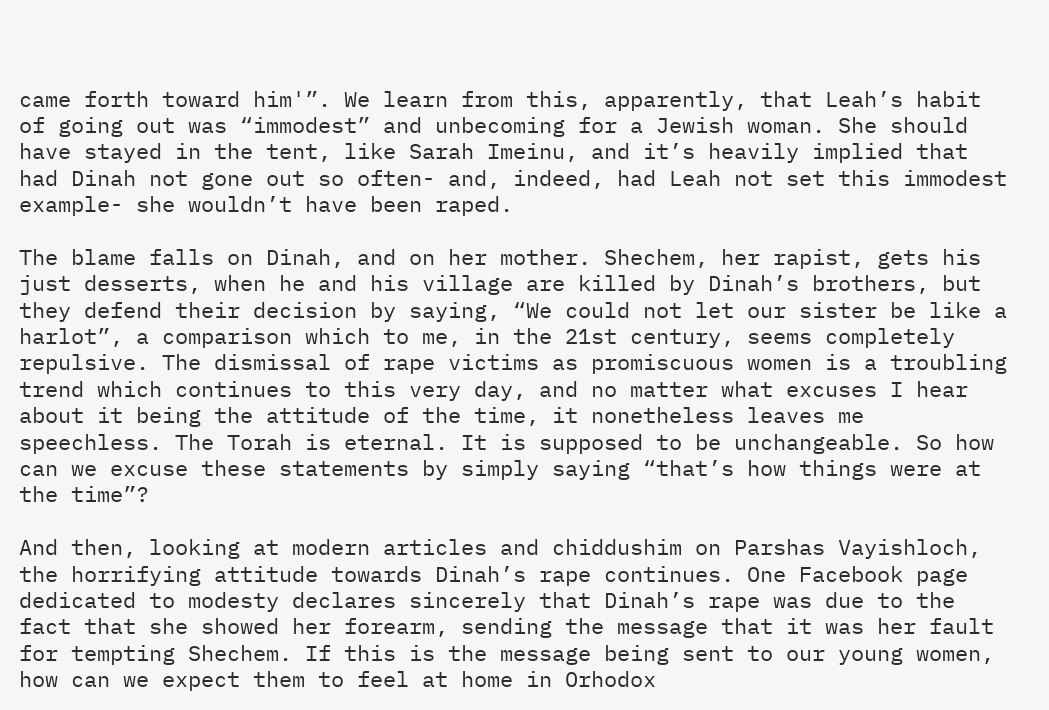came forth toward him'”. We learn from this, apparently, that Leah’s habit of going out was “immodest” and unbecoming for a Jewish woman. She should have stayed in the tent, like Sarah Imeinu, and it’s heavily implied that had Dinah not gone out so often- and, indeed, had Leah not set this immodest example- she wouldn’t have been raped.

The blame falls on Dinah, and on her mother. Shechem, her rapist, gets his just desserts, when he and his village are killed by Dinah’s brothers, but they defend their decision by saying, “We could not let our sister be like a harlot”, a comparison which to me, in the 21st century, seems completely repulsive. The dismissal of rape victims as promiscuous women is a troubling trend which continues to this very day, and no matter what excuses I hear about it being the attitude of the time, it nonetheless leaves me speechless. The Torah is eternal. It is supposed to be unchangeable. So how can we excuse these statements by simply saying “that’s how things were at the time”?

And then, looking at modern articles and chiddushim on Parshas Vayishloch, the horrifying attitude towards Dinah’s rape continues. One Facebook page dedicated to modesty declares sincerely that Dinah’s rape was due to the fact that she showed her forearm, sending the message that it was her fault for tempting Shechem. If this is the message being sent to our young women, how can we expect them to feel at home in Orhodox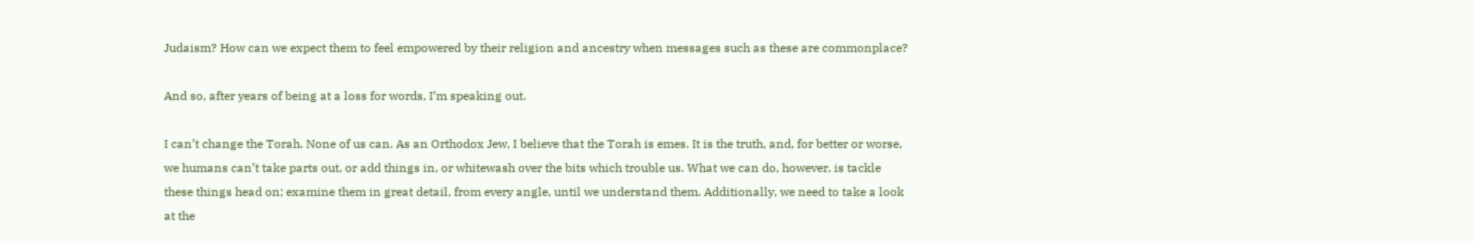Judaism? How can we expect them to feel empowered by their religion and ancestry when messages such as these are commonplace?

And so, after years of being at a loss for words, I’m speaking out.

I can’t change the Torah. None of us can. As an Orthodox Jew, I believe that the Torah is emes. It is the truth, and, for better or worse, we humans can’t take parts out, or add things in, or whitewash over the bits which trouble us. What we can do, however, is tackle these things head on; examine them in great detail, from every angle, until we understand them. Additionally, we need to take a look at the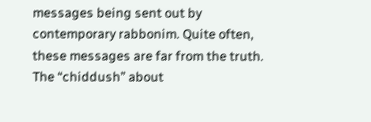messages being sent out by contemporary rabbonim. Quite often, these messages are far from the truth. The “chiddush” about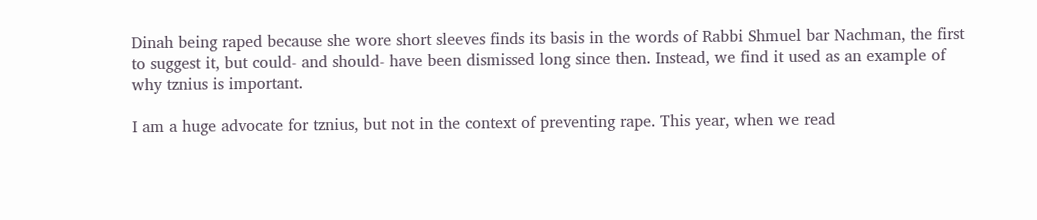Dinah being raped because she wore short sleeves finds its basis in the words of Rabbi Shmuel bar Nachman, the first to suggest it, but could- and should- have been dismissed long since then. Instead, we find it used as an example of why tznius is important.

I am a huge advocate for tznius, but not in the context of preventing rape. This year, when we read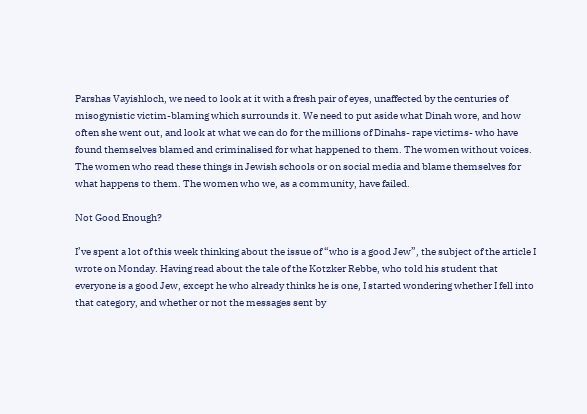Parshas Vayishloch, we need to look at it with a fresh pair of eyes, unaffected by the centuries of misogynistic victim-blaming which surrounds it. We need to put aside what Dinah wore, and how often she went out, and look at what we can do for the millions of Dinahs- rape victims- who have found themselves blamed and criminalised for what happened to them. The women without voices. The women who read these things in Jewish schools or on social media and blame themselves for what happens to them. The women who we, as a community, have failed.

Not Good Enough?

I’ve spent a lot of this week thinking about the issue of “who is a good Jew”, the subject of the article I wrote on Monday. Having read about the tale of the Kotzker Rebbe, who told his student that everyone is a good Jew, except he who already thinks he is one, I started wondering whether I fell into that category, and whether or not the messages sent by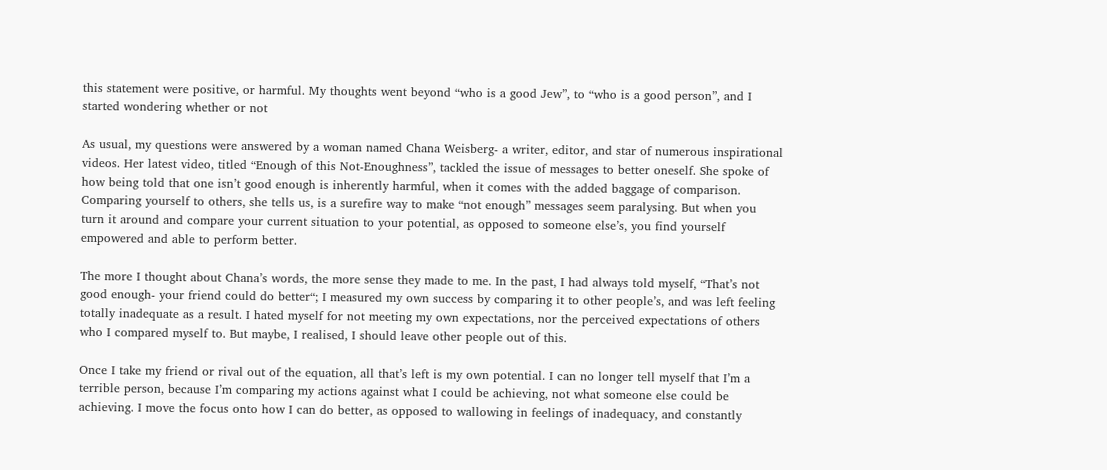this statement were positive, or harmful. My thoughts went beyond “who is a good Jew”, to “who is a good person”, and I started wondering whether or not

As usual, my questions were answered by a woman named Chana Weisberg- a writer, editor, and star of numerous inspirational videos. Her latest video, titled “Enough of this Not-Enoughness”, tackled the issue of messages to better oneself. She spoke of how being told that one isn’t good enough is inherently harmful, when it comes with the added baggage of comparison. Comparing yourself to others, she tells us, is a surefire way to make “not enough” messages seem paralysing. But when you turn it around and compare your current situation to your potential, as opposed to someone else’s, you find yourself empowered and able to perform better.

The more I thought about Chana’s words, the more sense they made to me. In the past, I had always told myself, “That’s not good enough- your friend could do better“; I measured my own success by comparing it to other people’s, and was left feeling totally inadequate as a result. I hated myself for not meeting my own expectations, nor the perceived expectations of others who I compared myself to. But maybe, I realised, I should leave other people out of this.

Once I take my friend or rival out of the equation, all that’s left is my own potential. I can no longer tell myself that I’m a terrible person, because I’m comparing my actions against what I could be achieving, not what someone else could be achieving. I move the focus onto how I can do better, as opposed to wallowing in feelings of inadequacy, and constantly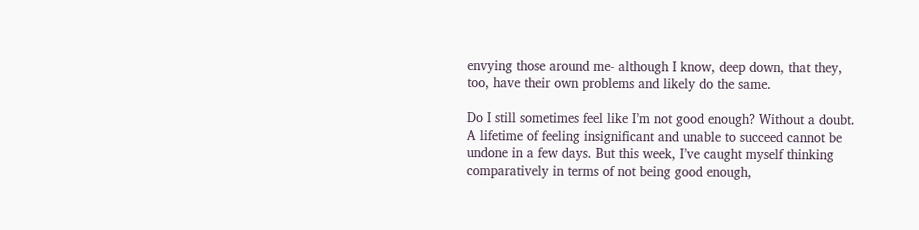envying those around me- although I know, deep down, that they, too, have their own problems and likely do the same.

Do I still sometimes feel like I’m not good enough? Without a doubt. A lifetime of feeling insignificant and unable to succeed cannot be undone in a few days. But this week, I’ve caught myself thinking comparatively in terms of not being good enough,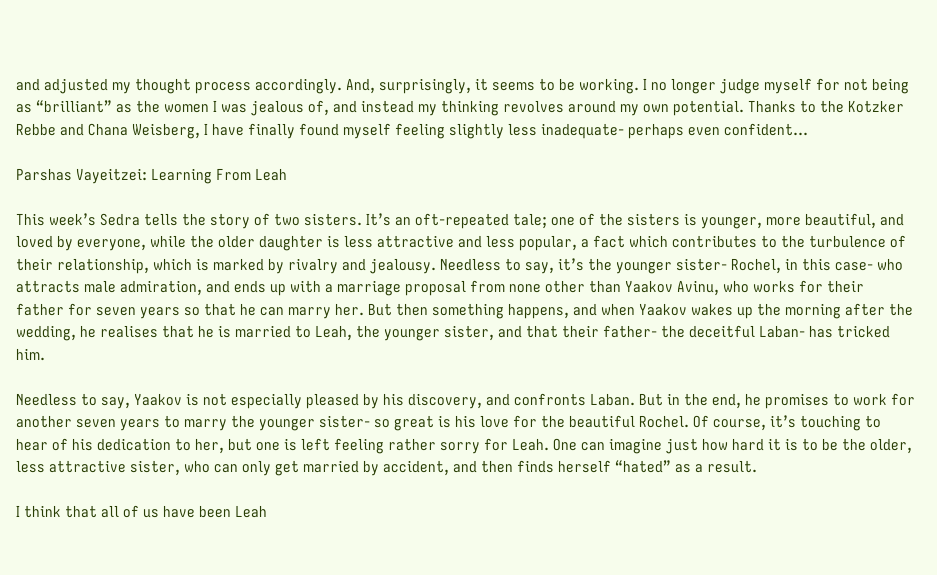and adjusted my thought process accordingly. And, surprisingly, it seems to be working. I no longer judge myself for not being as “brilliant” as the women I was jealous of, and instead my thinking revolves around my own potential. Thanks to the Kotzker Rebbe and Chana Weisberg, I have finally found myself feeling slightly less inadequate- perhaps even confident…

Parshas Vayeitzei: Learning From Leah

This week’s Sedra tells the story of two sisters. It’s an oft-repeated tale; one of the sisters is younger, more beautiful, and loved by everyone, while the older daughter is less attractive and less popular, a fact which contributes to the turbulence of their relationship, which is marked by rivalry and jealousy. Needless to say, it’s the younger sister- Rochel, in this case- who attracts male admiration, and ends up with a marriage proposal from none other than Yaakov Avinu, who works for their father for seven years so that he can marry her. But then something happens, and when Yaakov wakes up the morning after the wedding, he realises that he is married to Leah, the younger sister, and that their father- the deceitful Laban- has tricked him.

Needless to say, Yaakov is not especially pleased by his discovery, and confronts Laban. But in the end, he promises to work for another seven years to marry the younger sister- so great is his love for the beautiful Rochel. Of course, it’s touching to hear of his dedication to her, but one is left feeling rather sorry for Leah. One can imagine just how hard it is to be the older, less attractive sister, who can only get married by accident, and then finds herself “hated” as a result.

I think that all of us have been Leah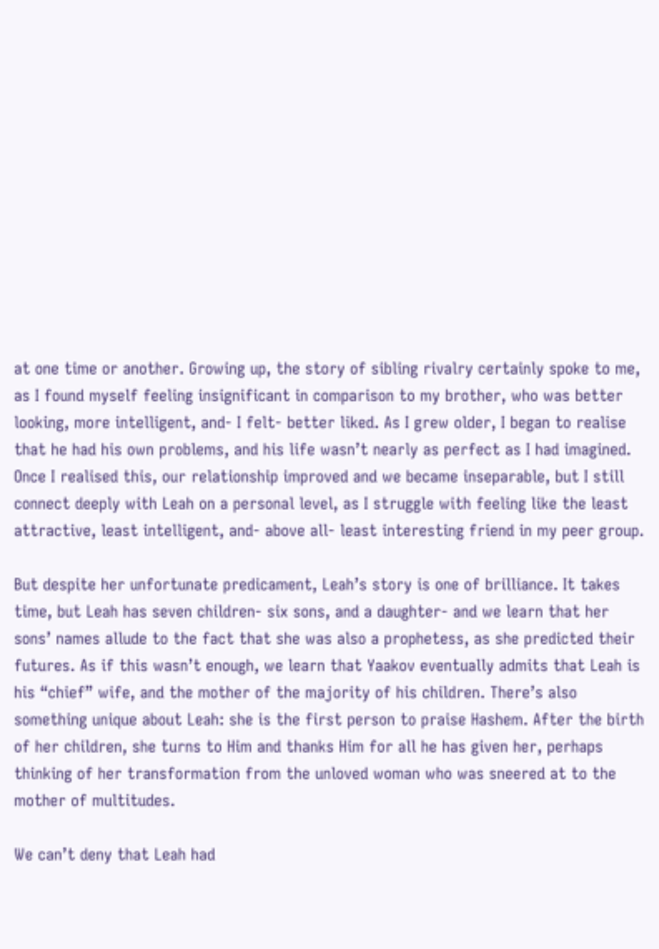at one time or another. Growing up, the story of sibling rivalry certainly spoke to me, as I found myself feeling insignificant in comparison to my brother, who was better looking, more intelligent, and- I felt- better liked. As I grew older, I began to realise that he had his own problems, and his life wasn’t nearly as perfect as I had imagined. Once I realised this, our relationship improved and we became inseparable, but I still connect deeply with Leah on a personal level, as I struggle with feeling like the least attractive, least intelligent, and- above all- least interesting friend in my peer group.

But despite her unfortunate predicament, Leah’s story is one of brilliance. It takes time, but Leah has seven children- six sons, and a daughter- and we learn that her sons’ names allude to the fact that she was also a prophetess, as she predicted their futures. As if this wasn’t enough, we learn that Yaakov eventually admits that Leah is his “chief” wife, and the mother of the majority of his children. There’s also something unique about Leah: she is the first person to praise Hashem. After the birth of her children, she turns to Him and thanks Him for all he has given her, perhaps thinking of her transformation from the unloved woman who was sneered at to the mother of multitudes.

We can’t deny that Leah had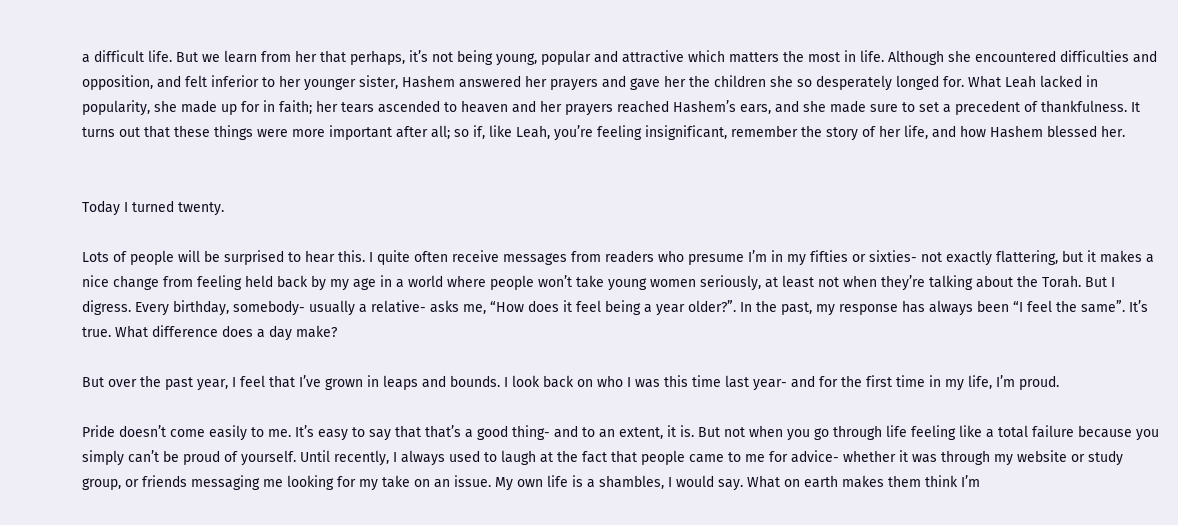a difficult life. But we learn from her that perhaps, it’s not being young, popular and attractive which matters the most in life. Although she encountered difficulties and opposition, and felt inferior to her younger sister, Hashem answered her prayers and gave her the children she so desperately longed for. What Leah lacked in popularity, she made up for in faith; her tears ascended to heaven and her prayers reached Hashem’s ears, and she made sure to set a precedent of thankfulness. It turns out that these things were more important after all; so if, like Leah, you’re feeling insignificant, remember the story of her life, and how Hashem blessed her.


Today I turned twenty.

Lots of people will be surprised to hear this. I quite often receive messages from readers who presume I’m in my fifties or sixties- not exactly flattering, but it makes a nice change from feeling held back by my age in a world where people won’t take young women seriously, at least not when they’re talking about the Torah. But I digress. Every birthday, somebody- usually a relative- asks me, “How does it feel being a year older?”. In the past, my response has always been “I feel the same”. It’s true. What difference does a day make?

But over the past year, I feel that I’ve grown in leaps and bounds. I look back on who I was this time last year- and for the first time in my life, I’m proud.

Pride doesn’t come easily to me. It’s easy to say that that’s a good thing- and to an extent, it is. But not when you go through life feeling like a total failure because you simply can’t be proud of yourself. Until recently, I always used to laugh at the fact that people came to me for advice- whether it was through my website or study group, or friends messaging me looking for my take on an issue. My own life is a shambles, I would say. What on earth makes them think I’m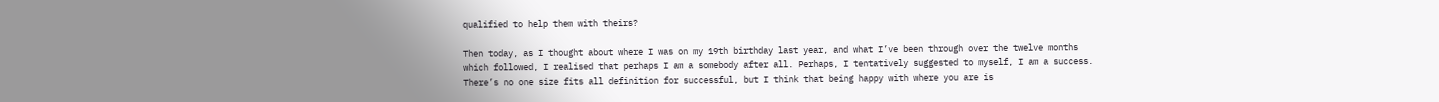qualified to help them with theirs?

Then today, as I thought about where I was on my 19th birthday last year, and what I’ve been through over the twelve months which followed, I realised that perhaps I am a somebody after all. Perhaps, I tentatively suggested to myself, I am a success. There’s no one size fits all definition for successful, but I think that being happy with where you are is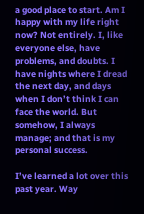a good place to start. Am I happy with my life right now? Not entirely. I, like everyone else, have problems, and doubts. I have nights where I dread the next day, and days when I don’t think I can face the world. But somehow, I always manage; and that is my personal success.

I’ve learned a lot over this past year. Way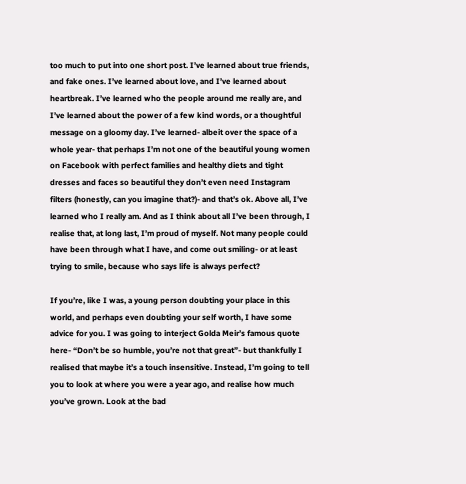too much to put into one short post. I’ve learned about true friends, and fake ones. I’ve learned about love, and I’ve learned about heartbreak. I’ve learned who the people around me really are, and I’ve learned about the power of a few kind words, or a thoughtful message on a gloomy day. I’ve learned- albeit over the space of a whole year- that perhaps I’m not one of the beautiful young women on Facebook with perfect families and healthy diets and tight dresses and faces so beautiful they don’t even need Instagram filters (honestly, can you imagine that?)- and that’s ok. Above all, I’ve learned who I really am. And as I think about all I’ve been through, I realise that, at long last, I’m proud of myself. Not many people could have been through what I have, and come out smiling- or at least trying to smile, because who says life is always perfect?

If you’re, like I was, a young person doubting your place in this world, and perhaps even doubting your self worth, I have some advice for you. I was going to interject Golda Meir’s famous quote here- “Don’t be so humble, you’re not that great”- but thankfully I realised that maybe it’s a touch insensitive. Instead, I’m going to tell you to look at where you were a year ago, and realise how much you’ve grown. Look at the bad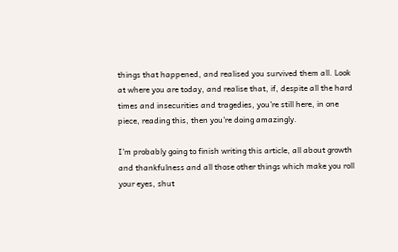things that happened, and realised you survived them all. Look at where you are today, and realise that, if, despite all the hard times and insecurities and tragedies, you’re still here, in one piece, reading this, then you’re doing amazingly.

I’m probably going to finish writing this article, all about growth and thankfulness and all those other things which make you roll your eyes, shut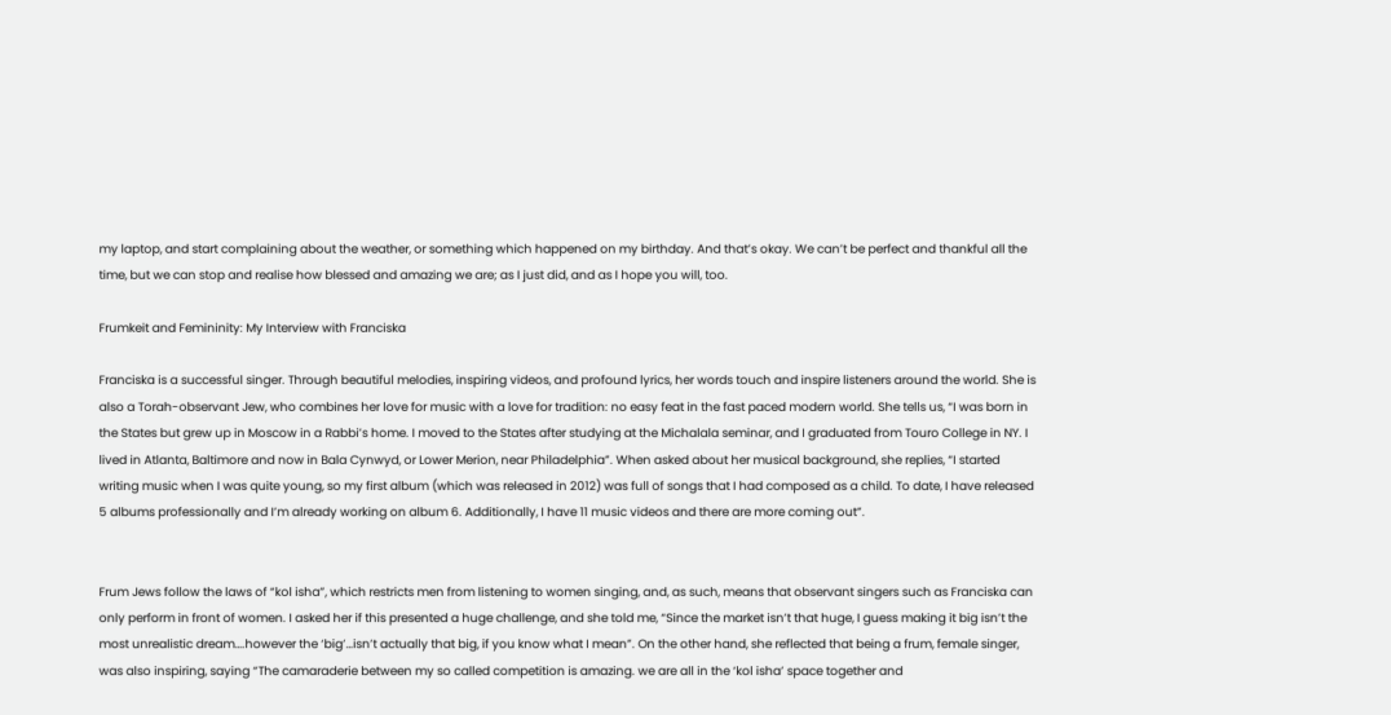my laptop, and start complaining about the weather, or something which happened on my birthday. And that’s okay. We can’t be perfect and thankful all the time, but we can stop and realise how blessed and amazing we are; as I just did, and as I hope you will, too.

Frumkeit and Femininity: My Interview with Franciska

Franciska is a successful singer. Through beautiful melodies, inspiring videos, and profound lyrics, her words touch and inspire listeners around the world. She is also a Torah-observant Jew, who combines her love for music with a love for tradition: no easy feat in the fast paced modern world. She tells us, “I was born in the States but grew up in Moscow in a Rabbi’s home. I moved to the States after studying at the Michalala seminar, and I graduated from Touro College in NY. I lived in Atlanta, Baltimore and now in Bala Cynwyd, or Lower Merion, near Philadelphia”. When asked about her musical background, she replies, “I started writing music when I was quite young, so my first album (which was released in 2012) was full of songs that I had composed as a child. To date, I have released 5 albums professionally and I’m already working on album 6. Additionally, I have 11 music videos and there are more coming out”.


Frum Jews follow the laws of “kol isha”, which restricts men from listening to women singing, and, as such, means that observant singers such as Franciska can only perform in front of women. I asked her if this presented a huge challenge, and she told me, “Since the market isn’t that huge, I guess making it big isn’t the most unrealistic dream….however the ‘big’…isn’t actually that big, if you know what I mean”. On the other hand, she reflected that being a frum, female singer, was also inspiring, saying “The camaraderie between my so called competition is amazing. we are all in the ‘kol isha’ space together and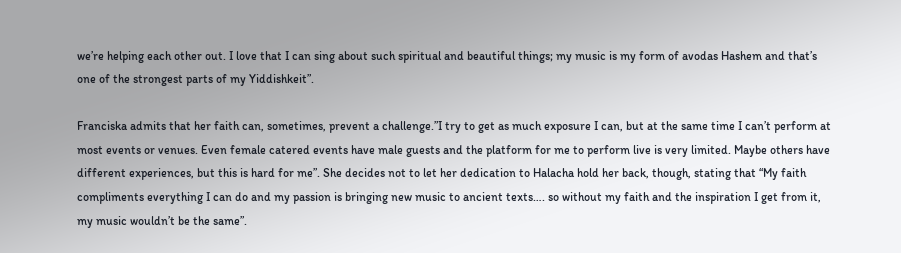we’re helping each other out. I love that I can sing about such spiritual and beautiful things; my music is my form of avodas Hashem and that’s one of the strongest parts of my Yiddishkeit”.

Franciska admits that her faith can, sometimes, prevent a challenge.”I try to get as much exposure I can, but at the same time I can’t perform at most events or venues. Even female catered events have male guests and the platform for me to perform live is very limited. Maybe others have different experiences, but this is hard for me”. She decides not to let her dedication to Halacha hold her back, though, stating that “My faith compliments everything I can do and my passion is bringing new music to ancient texts…. so without my faith and the inspiration I get from it, my music wouldn’t be the same”.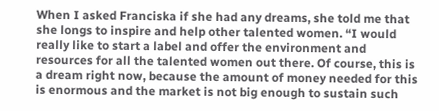When I asked Franciska if she had any dreams, she told me that she longs to inspire and help other talented women. “I would really like to start a label and offer the environment and resources for all the talented women out there. Of course, this is a dream right now, because the amount of money needed for this is enormous and the market is not big enough to sustain such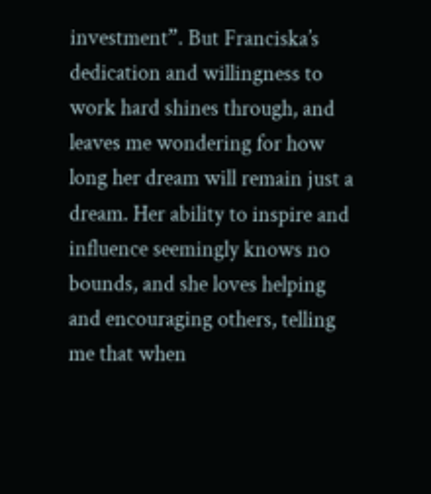investment”. But Franciska’s dedication and willingness to work hard shines through, and leaves me wondering for how long her dream will remain just a dream. Her ability to inspire and influence seemingly knows no bounds, and she loves helping and encouraging others, telling me that when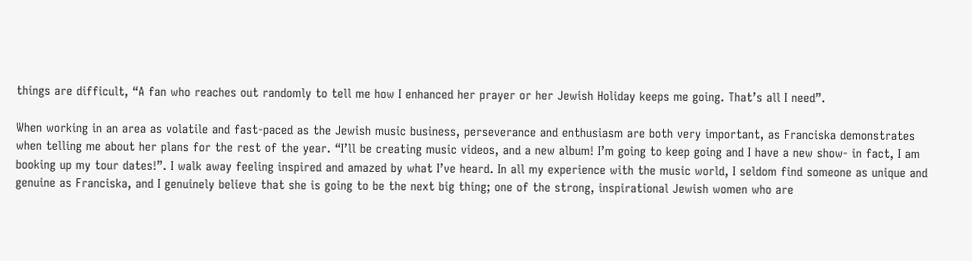things are difficult, “A fan who reaches out randomly to tell me how I enhanced her prayer or her Jewish Holiday keeps me going. That’s all I need”.

When working in an area as volatile and fast-paced as the Jewish music business, perseverance and enthusiasm are both very important, as Franciska demonstrates when telling me about her plans for the rest of the year. “I’ll be creating music videos, and a new album! I’m going to keep going and I have a new show- in fact, I am booking up my tour dates!”. I walk away feeling inspired and amazed by what I’ve heard. In all my experience with the music world, I seldom find someone as unique and genuine as Franciska, and I genuinely believe that she is going to be the next big thing; one of the strong, inspirational Jewish women who are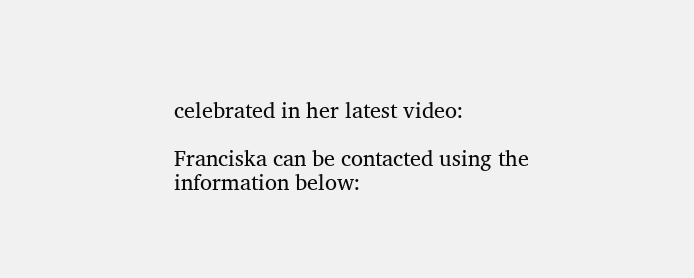celebrated in her latest video:

Franciska can be contacted using the information below: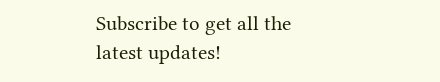Subscribe to get all the latest updates!